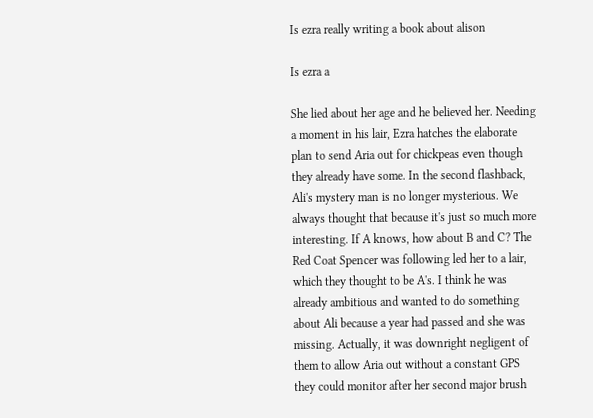Is ezra really writing a book about alison

Is ezra a

She lied about her age and he believed her. Needing a moment in his lair, Ezra hatches the elaborate plan to send Aria out for chickpeas even though they already have some. In the second flashback, Ali's mystery man is no longer mysterious. We always thought that because it's just so much more interesting. If A knows, how about B and C? The Red Coat Spencer was following led her to a lair, which they thought to be A's. I think he was already ambitious and wanted to do something about Ali because a year had passed and she was missing. Actually, it was downright negligent of them to allow Aria out without a constant GPS they could monitor after her second major brush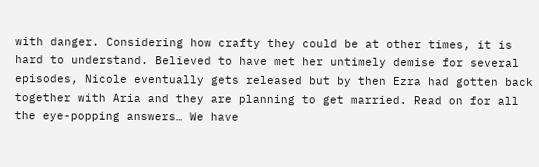with danger. Considering how crafty they could be at other times, it is hard to understand. Believed to have met her untimely demise for several episodes, Nicole eventually gets released but by then Ezra had gotten back together with Aria and they are planning to get married. Read on for all the eye-popping answers… We have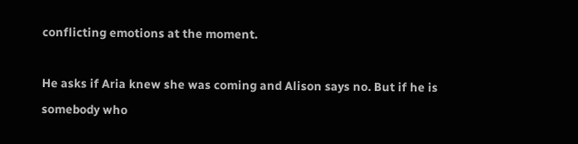conflicting emotions at the moment.

He asks if Aria knew she was coming and Alison says no. But if he is somebody who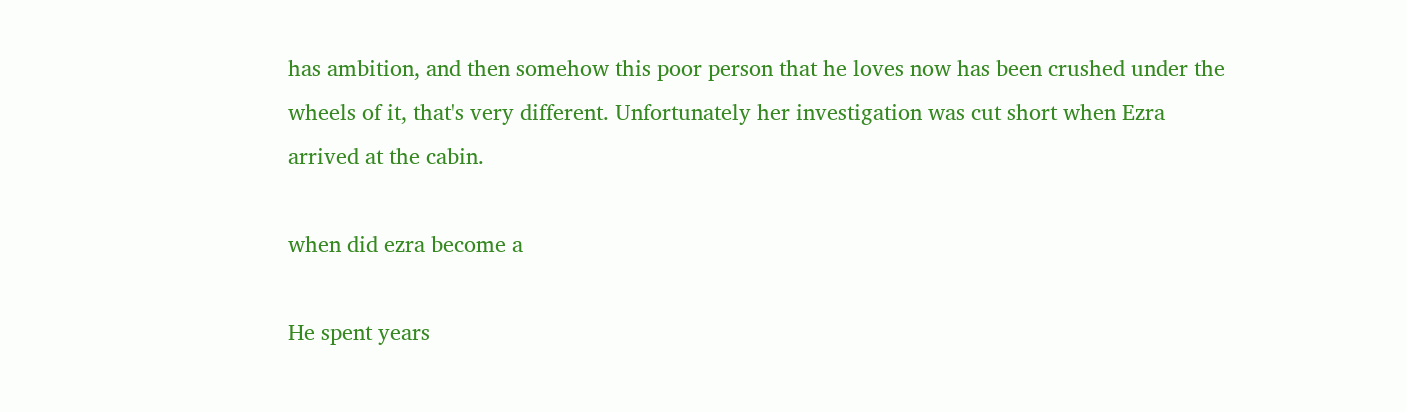has ambition, and then somehow this poor person that he loves now has been crushed under the wheels of it, that's very different. Unfortunately her investigation was cut short when Ezra arrived at the cabin.

when did ezra become a

He spent years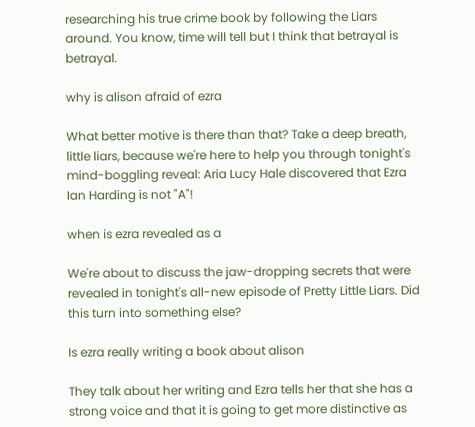researching his true crime book by following the Liars around. You know, time will tell but I think that betrayal is betrayal.

why is alison afraid of ezra

What better motive is there than that? Take a deep breath, little liars, because we're here to help you through tonight's mind-boggling reveal: Aria Lucy Hale discovered that Ezra Ian Harding is not "A"!

when is ezra revealed as a

We're about to discuss the jaw-dropping secrets that were revealed in tonight's all-new episode of Pretty Little Liars. Did this turn into something else?

Is ezra really writing a book about alison

They talk about her writing and Ezra tells her that she has a strong voice and that it is going to get more distinctive as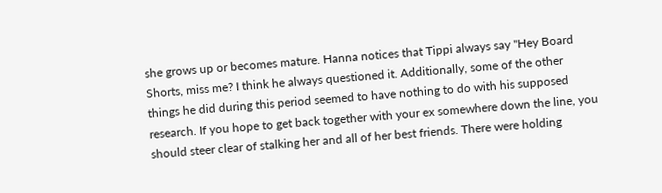she grows up or becomes mature. Hanna notices that Tippi always say "Hey Board Shorts, miss me? I think he always questioned it. Additionally, some of the other things he did during this period seemed to have nothing to do with his supposed research. If you hope to get back together with your ex somewhere down the line, you should steer clear of stalking her and all of her best friends. There were holding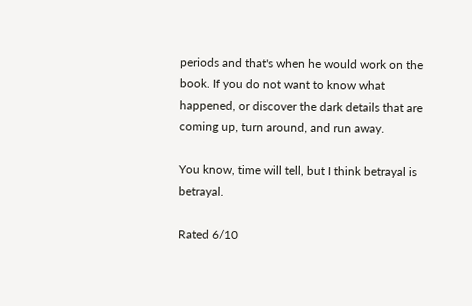periods and that's when he would work on the book. If you do not want to know what happened, or discover the dark details that are coming up, turn around, and run away.

You know, time will tell, but I think betrayal is betrayal.

Rated 6/10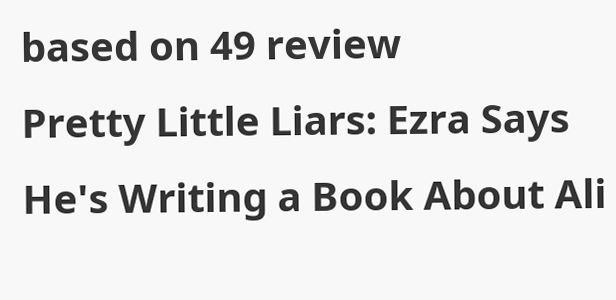based on 49 review
Pretty Little Liars: Ezra Says He's Writing a Book About Ali